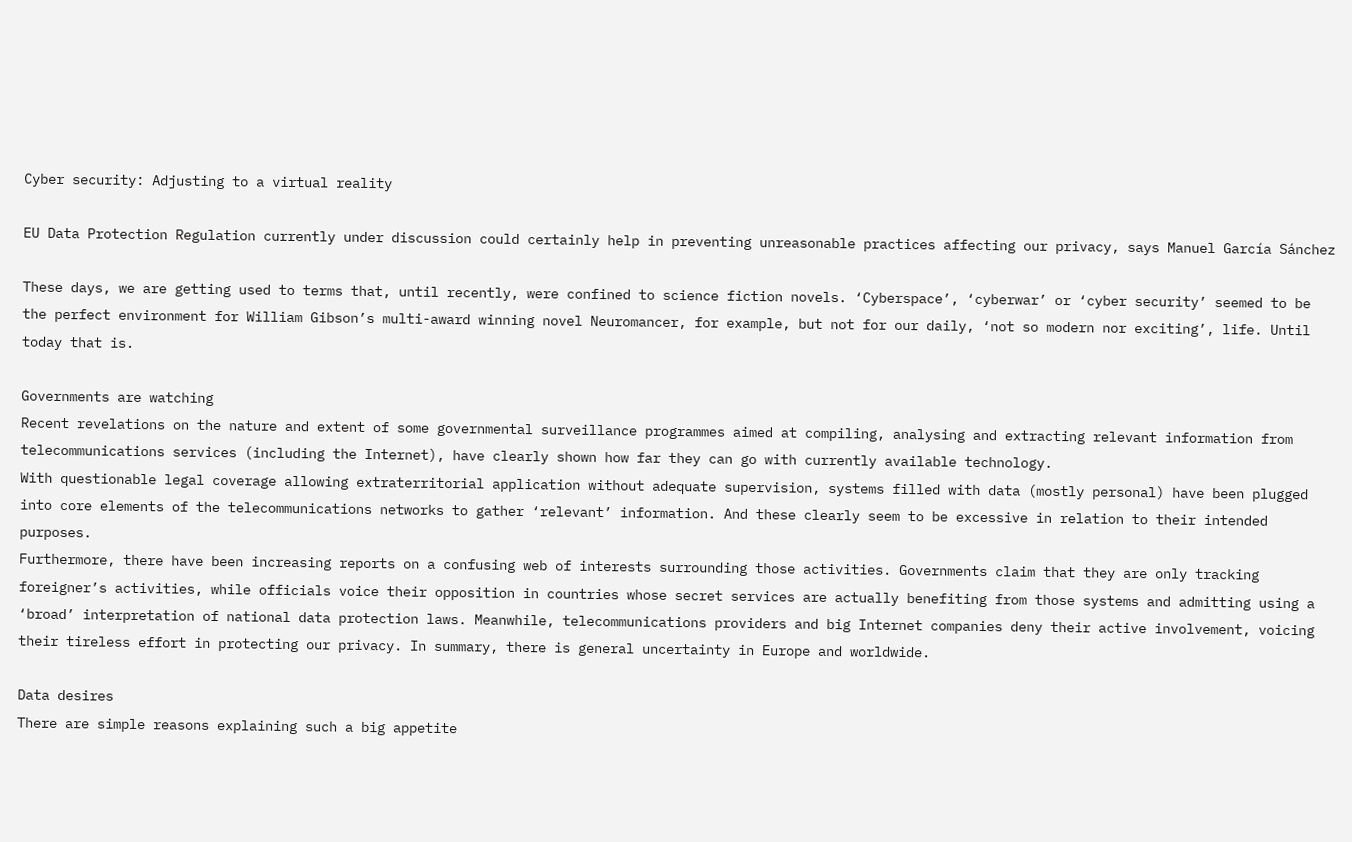Cyber security: Adjusting to a virtual reality

EU Data Protection Regulation currently under discussion could certainly help in preventing unreasonable practices affecting our privacy, says Manuel García Sánchez

These days, we are getting used to terms that, until recently, were confined to science fiction novels. ‘Cyberspace’, ‘cyberwar’ or ‘cyber security’ seemed to be the perfect environment for William Gibson’s multi-award winning novel Neuromancer, for example, but not for our daily, ‘not so modern nor exciting’, life. Until today that is.

Governments are watching
Recent revelations on the nature and extent of some governmental surveillance programmes aimed at compiling, analysing and extracting relevant information from telecommunications services (including the Internet), have clearly shown how far they can go with currently available technology.
With questionable legal coverage allowing extraterritorial application without adequate supervision, systems filled with data (mostly personal) have been plugged into core elements of the telecommunications networks to gather ‘relevant’ information. And these clearly seem to be excessive in relation to their intended purposes.
Furthermore, there have been increasing reports on a confusing web of interests surrounding those activities. Governments claim that they are only tracking foreigner’s activities, while officials voice their opposition in countries whose secret services are actually benefiting from those systems and admitting using a ‘broad’ interpretation of national data protection laws. Meanwhile, telecommunications providers and big Internet companies deny their active involvement, voicing their tireless effort in protecting our privacy. In summary, there is general uncertainty in Europe and worldwide.

Data desires
There are simple reasons explaining such a big appetite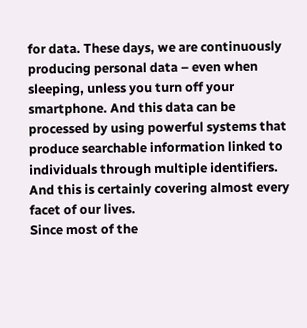for data. These days, we are continuously producing personal data – even when sleeping, unless you turn off your smartphone. And this data can be processed by using powerful systems that produce searchable information linked to individuals through multiple identifiers. And this is certainly covering almost every facet of our lives.
Since most of the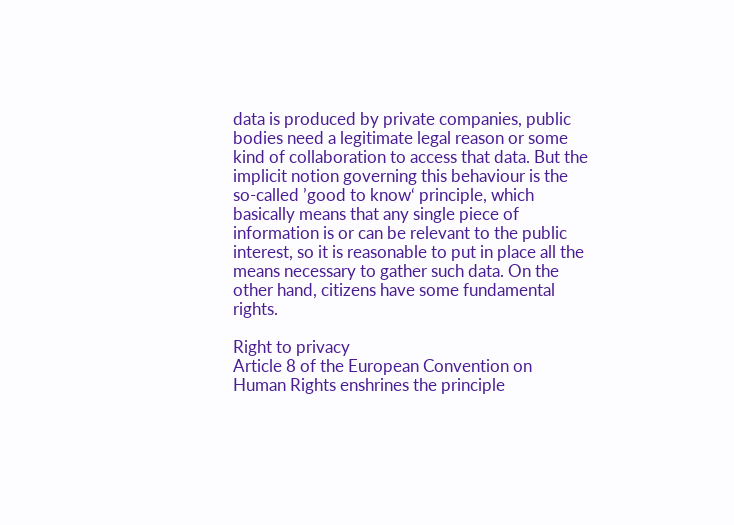data is produced by private companies, public bodies need a legitimate legal reason or some kind of collaboration to access that data. But the implicit notion governing this behaviour is the so-called ’good to know‘ principle, which basically means that any single piece of information is or can be relevant to the public interest, so it is reasonable to put in place all the means necessary to gather such data. On the other hand, citizens have some fundamental rights.

Right to privacy
Article 8 of the European Convention on Human Rights enshrines the principle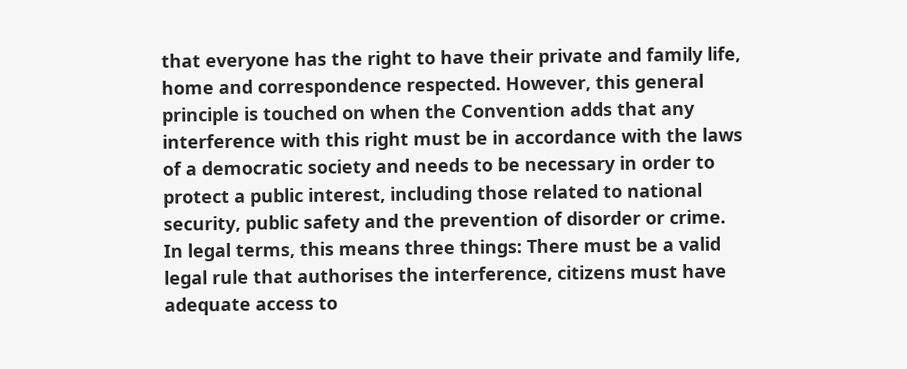that everyone has the right to have their private and family life, home and correspondence respected. However, this general principle is touched on when the Convention adds that any interference with this right must be in accordance with the laws of a democratic society and needs to be necessary in order to protect a public interest, including those related to national security, public safety and the prevention of disorder or crime.
In legal terms, this means three things: There must be a valid legal rule that authorises the interference, citizens must have adequate access to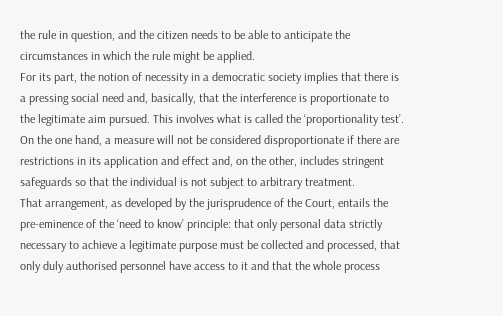the rule in question, and the citizen needs to be able to anticipate the circumstances in which the rule might be applied.
For its part, the notion of necessity in a democratic society implies that there is a pressing social need and, basically, that the interference is proportionate to the legitimate aim pursued. This involves what is called the ‘proportionality test’. On the one hand, a measure will not be considered disproportionate if there are restrictions in its application and effect and, on the other, includes stringent safeguards so that the individual is not subject to arbitrary treatment.
That arrangement, as developed by the jurisprudence of the Court, entails the pre-eminence of the ‘need to know’ principle: that only personal data strictly necessary to achieve a legitimate purpose must be collected and processed, that only duly authorised personnel have access to it and that the whole process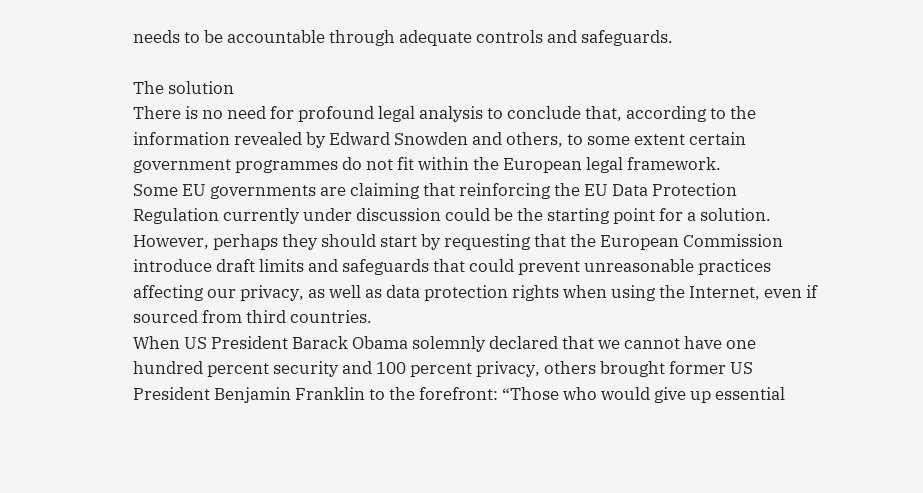needs to be accountable through adequate controls and safeguards.

The solution
There is no need for profound legal analysis to conclude that, according to the information revealed by Edward Snowden and others, to some extent certain government programmes do not fit within the European legal framework.
Some EU governments are claiming that reinforcing the EU Data Protection Regulation currently under discussion could be the starting point for a solution. However, perhaps they should start by requesting that the European Commission introduce draft limits and safeguards that could prevent unreasonable practices affecting our privacy, as well as data protection rights when using the Internet, even if sourced from third countries.
When US President Barack Obama solemnly declared that we cannot have one hundred percent security and 100 percent privacy, others brought former US President Benjamin Franklin to the forefront: “Those who would give up essential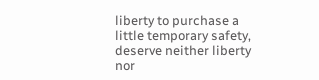liberty to purchase a little temporary safety, deserve neither liberty nor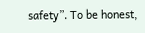safety”. To be honest,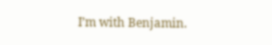I’m with Benjamin.